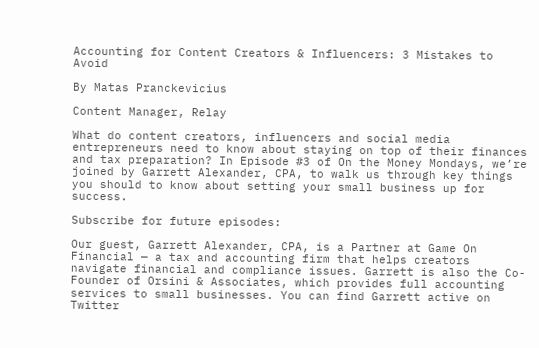Accounting for Content Creators & Influencers: 3 Mistakes to Avoid

By Matas Pranckevicius

Content Manager, Relay

What do content creators, influencers and social media entrepreneurs need to know about staying on top of their finances and tax preparation? In Episode #3 of On the Money Mondays, we’re joined by Garrett Alexander, CPA, to walk us through key things you should to know about setting your small business up for success.

Subscribe for future episodes:

Our guest, Garrett Alexander, CPA, is a Partner at Game On Financial — a tax and accounting firm that helps creators navigate financial and compliance issues. Garrett is also the Co-Founder of Orsini & Associates, which provides full accounting services to small businesses. You can find Garrett active on Twitter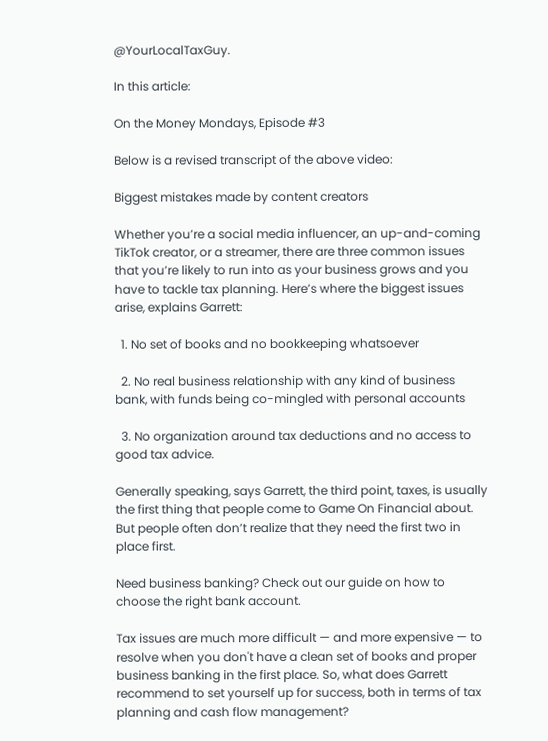@YourLocalTaxGuy.

In this article:

On the Money Mondays, Episode #3

Below is a revised transcript of the above video:

Biggest mistakes made by content creators

Whether you’re a social media influencer, an up-and-coming TikTok creator, or a streamer, there are three common issues that you’re likely to run into as your business grows and you have to tackle tax planning. Here’s where the biggest issues arise, explains Garrett:

  1. No set of books and no bookkeeping whatsoever

  2. No real business relationship with any kind of business bank, with funds being co-mingled with personal accounts

  3. No organization around tax deductions and no access to good tax advice.

Generally speaking, says Garrett, the third point, taxes, is usually the first thing that people come to Game On Financial about. But people often don’t realize that they need the first two in place first.

Need business banking? Check out our guide on how to choose the right bank account.

Tax issues are much more difficult — and more expensive — to resolve when you don't have a clean set of books and proper business banking in the first place. So, what does Garrett recommend to set yourself up for success, both in terms of tax planning and cash flow management?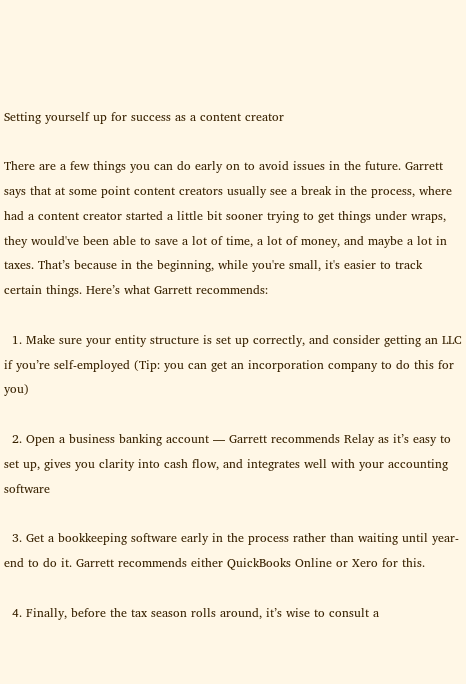Setting yourself up for success as a content creator

There are a few things you can do early on to avoid issues in the future. Garrett says that at some point content creators usually see a break in the process, where had a content creator started a little bit sooner trying to get things under wraps, they would've been able to save a lot of time, a lot of money, and maybe a lot in taxes. That’s because in the beginning, while you're small, it's easier to track certain things. Here’s what Garrett recommends:

  1. Make sure your entity structure is set up correctly, and consider getting an LLC if you’re self-employed (Tip: you can get an incorporation company to do this for you)

  2. Open a business banking account — Garrett recommends Relay as it’s easy to set up, gives you clarity into cash flow, and integrates well with your accounting software

  3. Get a bookkeeping software early in the process rather than waiting until year-end to do it. Garrett recommends either QuickBooks Online or Xero for this.

  4. Finally, before the tax season rolls around, it’s wise to consult a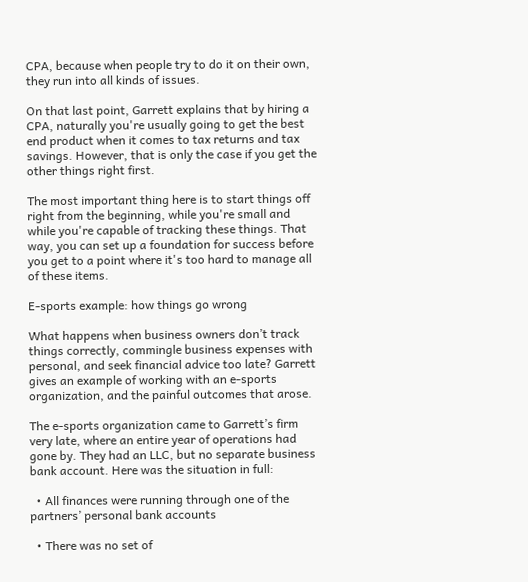CPA, because when people try to do it on their own, they run into all kinds of issues.

On that last point, Garrett explains that by hiring a CPA, naturally you're usually going to get the best end product when it comes to tax returns and tax savings. However, that is only the case if you get the other things right first.

The most important thing here is to start things off right from the beginning, while you're small and while you're capable of tracking these things. That way, you can set up a foundation for success before you get to a point where it's too hard to manage all of these items.

E-sports example: how things go wrong

What happens when business owners don’t track things correctly, commingle business expenses with personal, and seek financial advice too late? Garrett gives an example of working with an e-sports organization, and the painful outcomes that arose.

The e-sports organization came to Garrett’s firm very late, where an entire year of operations had gone by. They had an LLC, but no separate business bank account. Here was the situation in full:

  • All finances were running through one of the partners’ personal bank accounts

  • There was no set of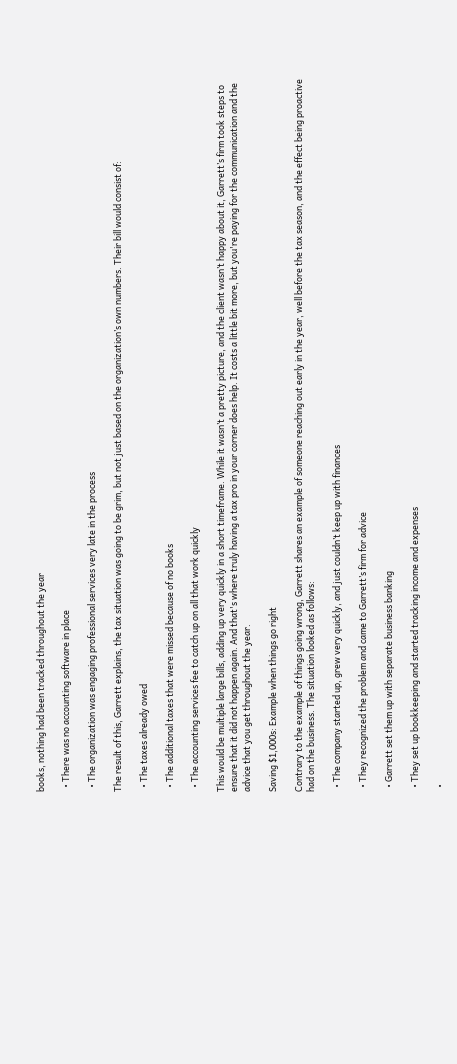books, nothing had been tracked throughout the year

  • There was no accounting software in place

  • The organization was engaging professional services very late in the process

The result of this, Garrett explains, the tax situation was going to be grim, but not just based on the organization’s own numbers. Their bill would consist of:

  • The taxes already owed

  • The additional taxes that were missed because of no books

  • The accounting services fee to catch up on all that work quickly

This would be multiple large bills, adding up very quickly in a short timeframe. While it wasn’t a pretty picture, and the client wasn’t happy about it, Garrett’s firm took steps to ensure that it did not happen again. And that's where truly having a tax pro in your corner does help. It costs a little bit more, but you're paying for the communication and the advice that you get throughout the year.

Saving $1,000s: Example when things go right

Contrary to the example of things going wrong, Garrett shares an example of someone reaching out early in the year, well before the tax season, and the effect being proactive had on the business. The situation looked as follows:

  • The company started up, grew very quickly, and just couldn’t keep up with finances

  • They recognized the problem and came to Garrett’s firm for advice

  • Garrett set them up with separate business banking

  • They set up bookkeeping and started tracking income and expenses

  •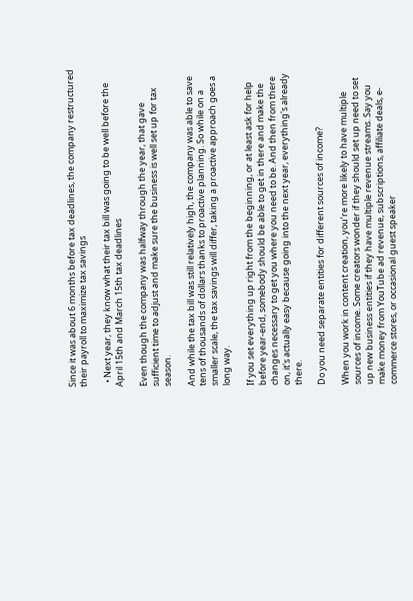Since it was about 6 months before tax deadlines, the company restructured their payroll to maximize tax savings

  • Next year, they know what their tax bill was going to be well before the April 15th and March 15th tax deadlines

Even though the company was halfway through the year, that gave sufficient time to adjust and make sure the business is well set up for tax season.

And while the tax bill was still relatively high, the company was able to save tens of thousands of dollars thanks to proactive planning. So while on a smaller scale, the tax savings will differ, taking a proactive approach goes a long way.

If you set everything up right from the beginning, or at least ask for help before year-end, somebody should be able to get in there and make the changes necessary to get you where you need to be. And then from there on, it's actually easy because going into the next year, everything's already there.

Do you need separate entities for different sources of income?

When you work in content creation, you’re more likely to have multiple sources of income. Some creators wonder if they should set up need to set up new business entities if they have multiple revenue streams. Say you make money from YouTube ad revenue, subscriptions, affiliate deals, e-commerce stores, or occasional guest speaker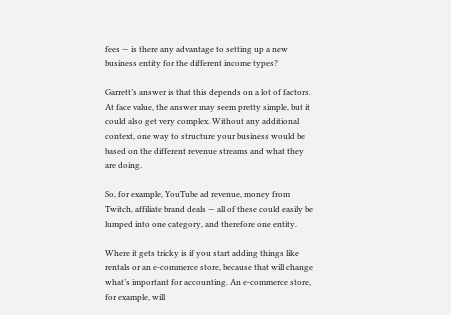fees — is there any advantage to setting up a new business entity for the different income types?

Garrett’s answer is that this depends on a lot of factors. At face value, the answer may seem pretty simple, but it could also get very complex. Without any additional context, one way to structure your business would be based on the different revenue streams and what they are doing.

So, for example, YouTube ad revenue, money from Twitch, affiliate brand deals — all of these could easily be lumped into one category, and therefore one entity.

Where it gets tricky is if you start adding things like rentals or an e-commerce store, because that will change what’s important for accounting. An e-commerce store, for example, will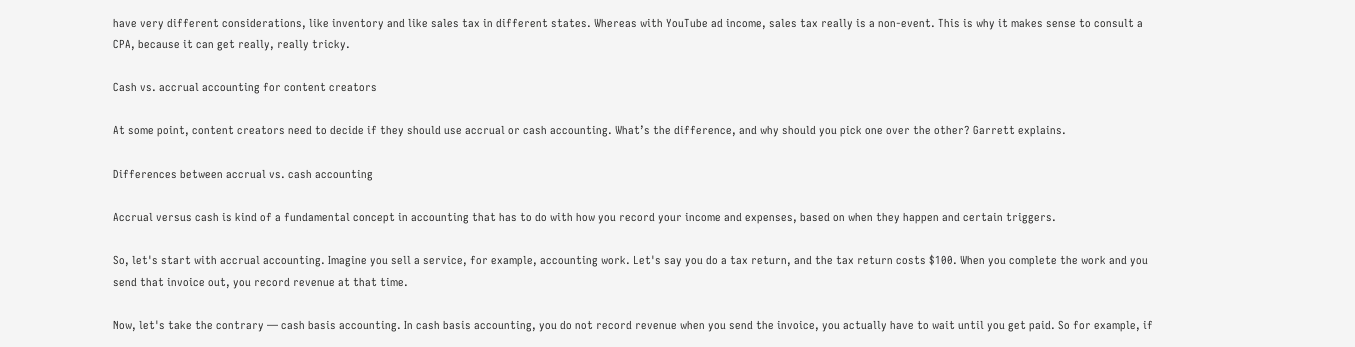have very different considerations, like inventory and like sales tax in different states. Whereas with YouTube ad income, sales tax really is a non-event. This is why it makes sense to consult a CPA, because it can get really, really tricky.

Cash vs. accrual accounting for content creators

At some point, content creators need to decide if they should use accrual or cash accounting. What’s the difference, and why should you pick one over the other? Garrett explains.

Differences between accrual vs. cash accounting

Accrual versus cash is kind of a fundamental concept in accounting that has to do with how you record your income and expenses, based on when they happen and certain triggers.

So, let's start with accrual accounting. Imagine you sell a service, for example, accounting work. Let's say you do a tax return, and the tax return costs $100. When you complete the work and you send that invoice out, you record revenue at that time.

Now, let's take the contrary — cash basis accounting. In cash basis accounting, you do not record revenue when you send the invoice, you actually have to wait until you get paid. So for example, if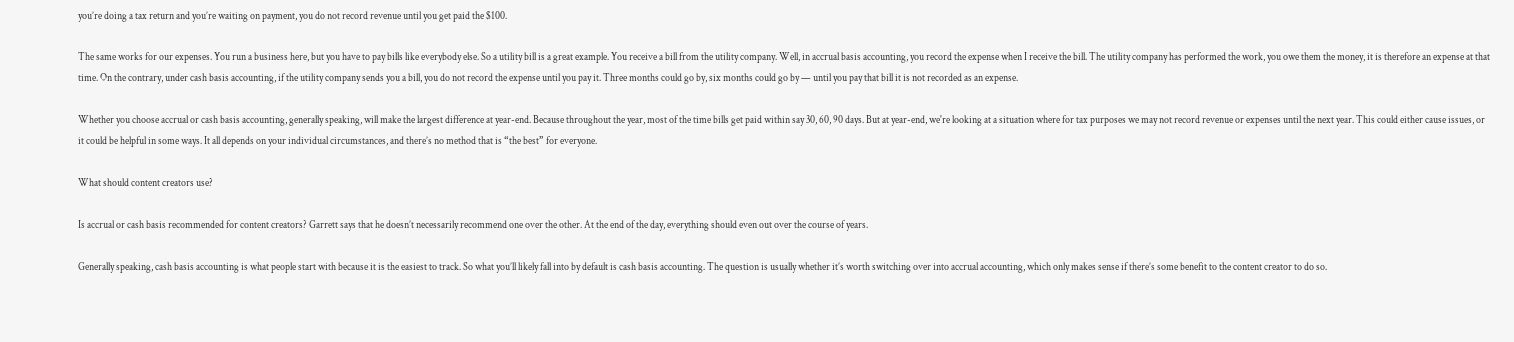you’re doing a tax return and you’re waiting on payment, you do not record revenue until you get paid the $100.

The same works for our expenses. You run a business here, but you have to pay bills like everybody else. So a utility bill is a great example. You receive a bill from the utility company. Well, in accrual basis accounting, you record the expense when I receive the bill. The utility company has performed the work, you owe them the money, it is therefore an expense at that time. On the contrary, under cash basis accounting, if the utility company sends you a bill, you do not record the expense until you pay it. Three months could go by, six months could go by — until you pay that bill it is not recorded as an expense.

Whether you choose accrual or cash basis accounting, generally speaking, will make the largest difference at year-end. Because throughout the year, most of the time bills get paid within say 30, 60, 90 days. But at year-end, we're looking at a situation where for tax purposes we may not record revenue or expenses until the next year. This could either cause issues, or it could be helpful in some ways. It all depends on your individual circumstances, and there’s no method that is “the best” for everyone.

What should content creators use?

Is accrual or cash basis recommended for content creators? Garrett says that he doesn’t necessarily recommend one over the other. At the end of the day, everything should even out over the course of years.

Generally speaking, cash basis accounting is what people start with because it is the easiest to track. So what you’ll likely fall into by default is cash basis accounting. The question is usually whether it’s worth switching over into accrual accounting, which only makes sense if there’s some benefit to the content creator to do so.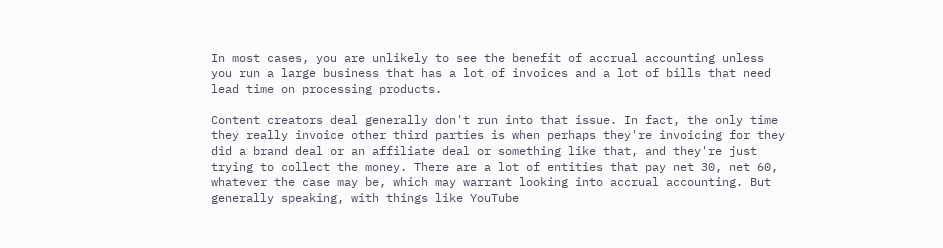In most cases, you are unlikely to see the benefit of accrual accounting unless you run a large business that has a lot of invoices and a lot of bills that need lead time on processing products.

Content creators deal generally don't run into that issue. In fact, the only time they really invoice other third parties is when perhaps they're invoicing for they did a brand deal or an affiliate deal or something like that, and they're just trying to collect the money. There are a lot of entities that pay net 30, net 60, whatever the case may be, which may warrant looking into accrual accounting. But generally speaking, with things like YouTube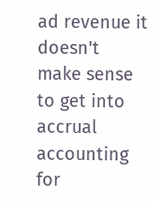ad revenue it doesn't make sense to get into accrual accounting for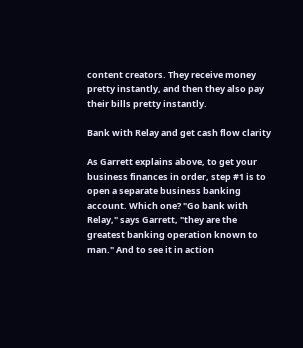content creators. They receive money pretty instantly, and then they also pay their bills pretty instantly.

Bank with Relay and get cash flow clarity

As Garrett explains above, to get your business finances in order, step #1 is to open a separate business banking account. Which one? "Go bank with Relay," says Garrett, "they are the greatest banking operation known to man." And to see it in action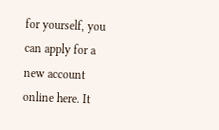for yourself, you can apply for a new account online here. It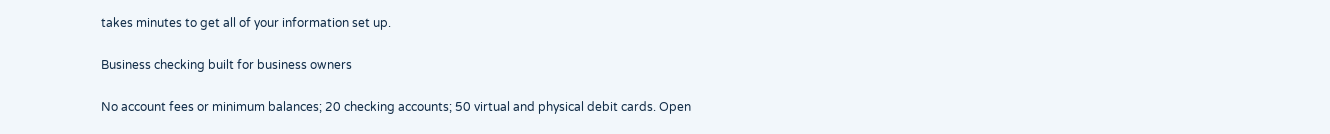takes minutes to get all of your information set up.

Business checking built for business owners

No account fees or minimum balances; 20 checking accounts; 50 virtual and physical debit cards. Open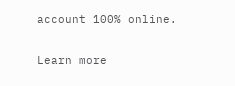account 100% online.

Learn more